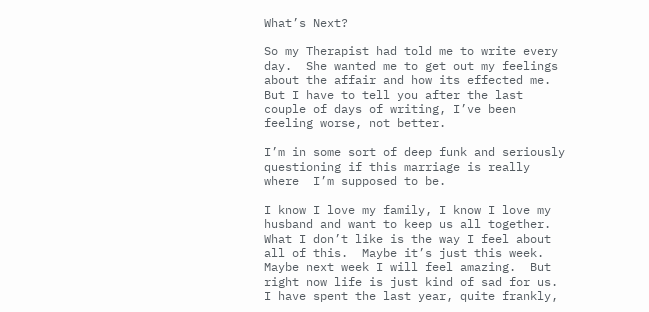What’s Next?

So my Therapist had told me to write every day.  She wanted me to get out my feelings about the affair and how its effected me.  But I have to tell you after the last couple of days of writing, I’ve been feeling worse, not better.

I’m in some sort of deep funk and seriously questioning if this marriage is really where  I’m supposed to be.

I know I love my family, I know I love my husband and want to keep us all together.  What I don’t like is the way I feel about all of this.  Maybe it’s just this week.  Maybe next week I will feel amazing.  But right now life is just kind of sad for us. I have spent the last year, quite frankly,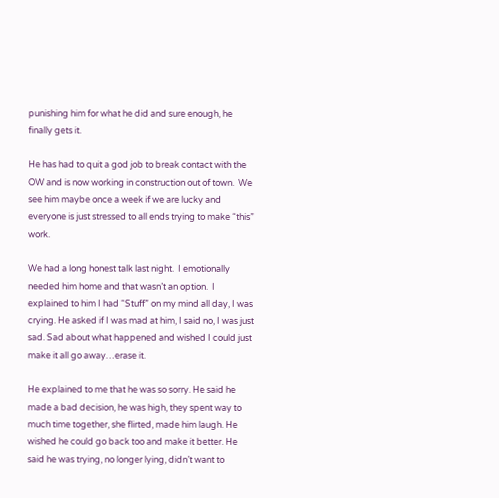punishing him for what he did and sure enough, he finally gets it.

He has had to quit a god job to break contact with the OW and is now working in construction out of town.  We see him maybe once a week if we are lucky and everyone is just stressed to all ends trying to make “this” work.

We had a long honest talk last night.  I emotionally needed him home and that wasn’t an option.  I explained to him I had “Stuff” on my mind all day, I was crying. He asked if I was mad at him, I said no, I was just sad. Sad about what happened and wished I could just make it all go away…erase it.

He explained to me that he was so sorry. He said he made a bad decision, he was high, they spent way to much time together, she flirted, made him laugh. He wished he could go back too and make it better. He said he was trying, no longer lying, didn’t want to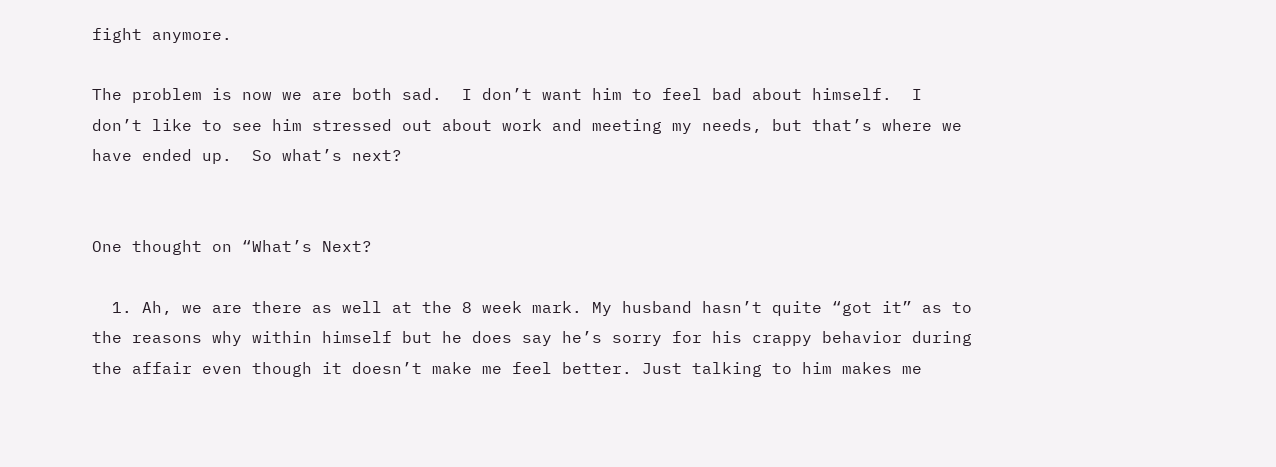fight anymore.

The problem is now we are both sad.  I don’t want him to feel bad about himself.  I don’t like to see him stressed out about work and meeting my needs, but that’s where we have ended up.  So what’s next?


One thought on “What’s Next?

  1. Ah, we are there as well at the 8 week mark. My husband hasn’t quite “got it” as to the reasons why within himself but he does say he’s sorry for his crappy behavior during the affair even though it doesn’t make me feel better. Just talking to him makes me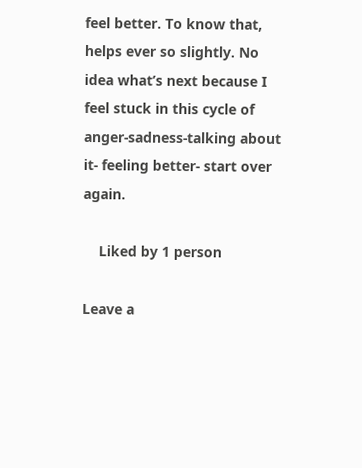feel better. To know that, helps ever so slightly. No idea what’s next because I feel stuck in this cycle of anger-sadness-talking about it- feeling better- start over again.

    Liked by 1 person

Leave a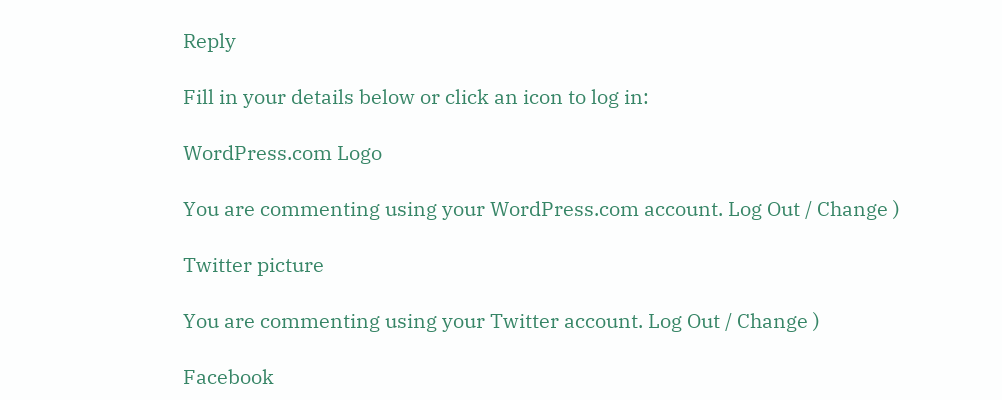Reply

Fill in your details below or click an icon to log in:

WordPress.com Logo

You are commenting using your WordPress.com account. Log Out / Change )

Twitter picture

You are commenting using your Twitter account. Log Out / Change )

Facebook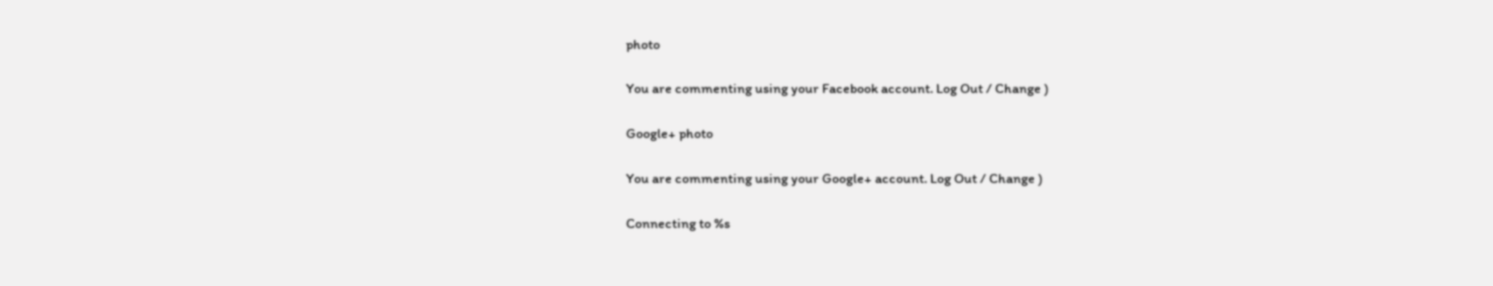photo

You are commenting using your Facebook account. Log Out / Change )

Google+ photo

You are commenting using your Google+ account. Log Out / Change )

Connecting to %s